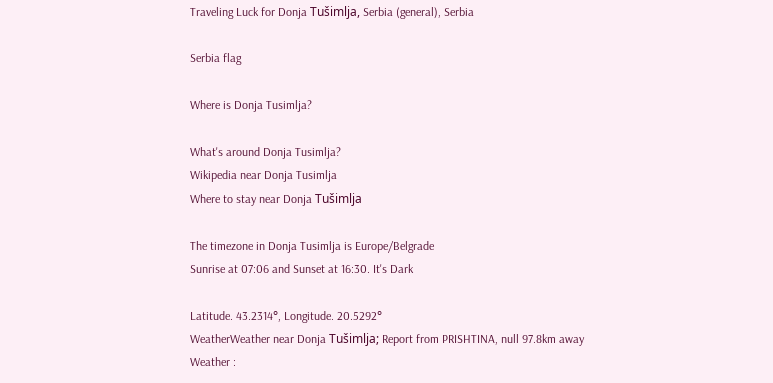Traveling Luck for Donja Tušimlja, Serbia (general), Serbia

Serbia flag

Where is Donja Tusimlja?

What's around Donja Tusimlja?
Wikipedia near Donja Tusimlja
Where to stay near Donja Tušimlja

The timezone in Donja Tusimlja is Europe/Belgrade
Sunrise at 07:06 and Sunset at 16:30. It's Dark

Latitude. 43.2314°, Longitude. 20.5292°
WeatherWeather near Donja Tušimlja; Report from PRISHTINA, null 97.8km away
Weather :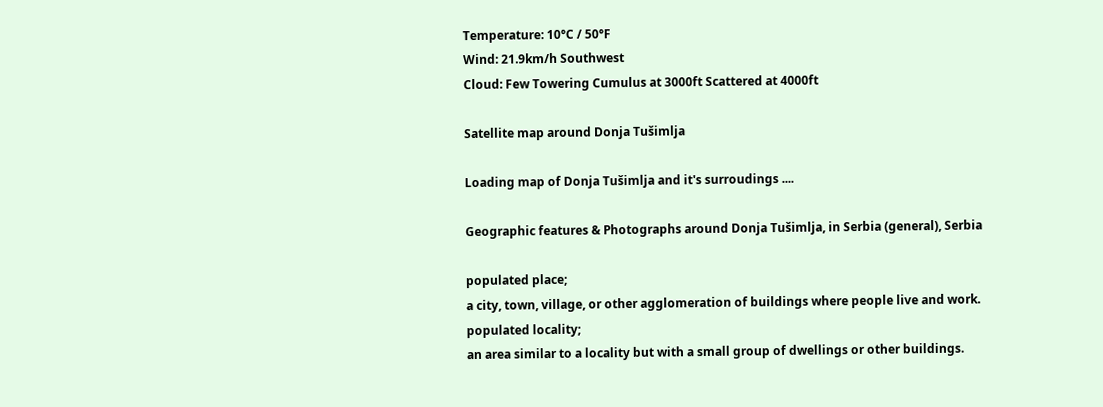Temperature: 10°C / 50°F
Wind: 21.9km/h Southwest
Cloud: Few Towering Cumulus at 3000ft Scattered at 4000ft

Satellite map around Donja Tušimlja

Loading map of Donja Tušimlja and it's surroudings ....

Geographic features & Photographs around Donja Tušimlja, in Serbia (general), Serbia

populated place;
a city, town, village, or other agglomeration of buildings where people live and work.
populated locality;
an area similar to a locality but with a small group of dwellings or other buildings.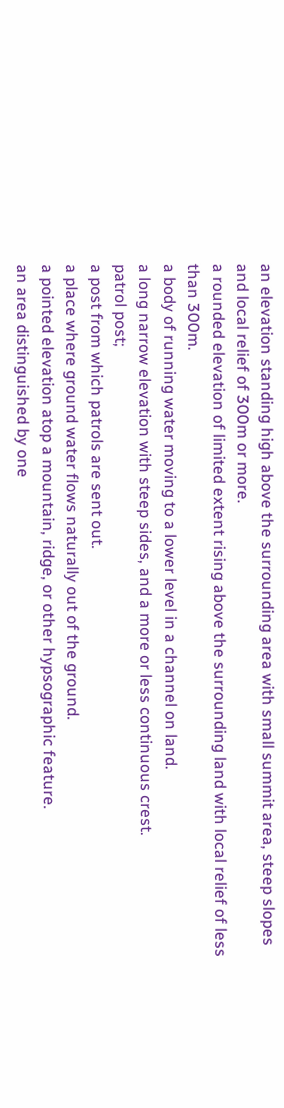an elevation standing high above the surrounding area with small summit area, steep slopes and local relief of 300m or more.
a rounded elevation of limited extent rising above the surrounding land with local relief of less than 300m.
a body of running water moving to a lower level in a channel on land.
a long narrow elevation with steep sides, and a more or less continuous crest.
patrol post;
a post from which patrols are sent out.
a place where ground water flows naturally out of the ground.
a pointed elevation atop a mountain, ridge, or other hypsographic feature.
an area distinguished by one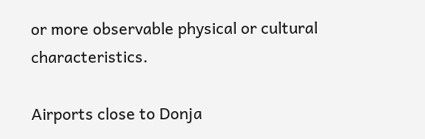or more observable physical or cultural characteristics.

Airports close to Donja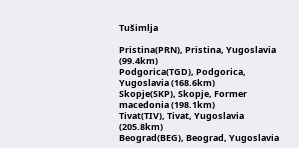Tušimlja

Pristina(PRN), Pristina, Yugoslavia (99.4km)
Podgorica(TGD), Podgorica, Yugoslavia (168.6km)
Skopje(SKP), Skopje, Former macedonia (198.1km)
Tivat(TIV), Tivat, Yugoslavia (205.8km)
Beograd(BEG), Beograd, Yugoslavia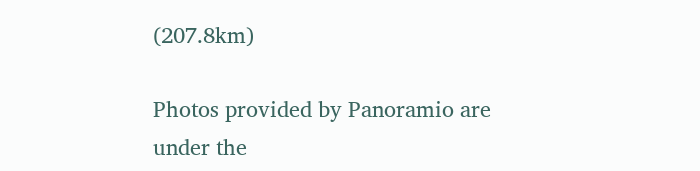(207.8km)

Photos provided by Panoramio are under the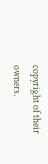copyright of their owners.